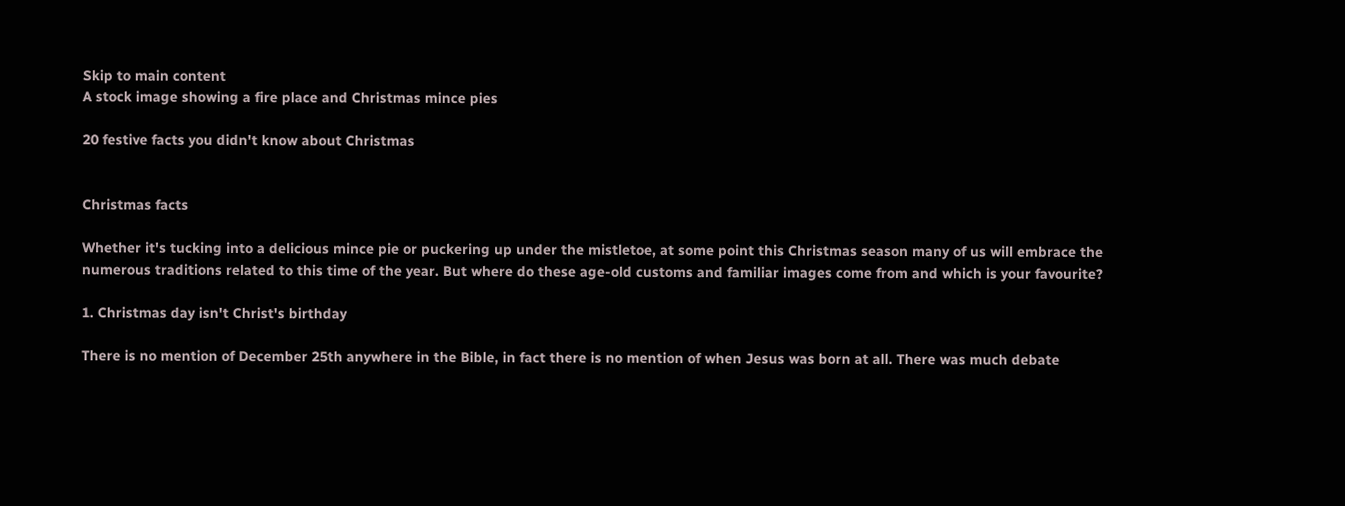Skip to main content
A stock image showing a fire place and Christmas mince pies

20 festive facts you didn't know about Christmas


Christmas facts

Whether it's tucking into a delicious mince pie or puckering up under the mistletoe, at some point this Christmas season many of us will embrace the numerous traditions related to this time of the year. But where do these age-old customs and familiar images come from and which is your favourite?

1. Christmas day isn't Christ's birthday

There is no mention of December 25th anywhere in the Bible, in fact there is no mention of when Jesus was born at all. There was much debate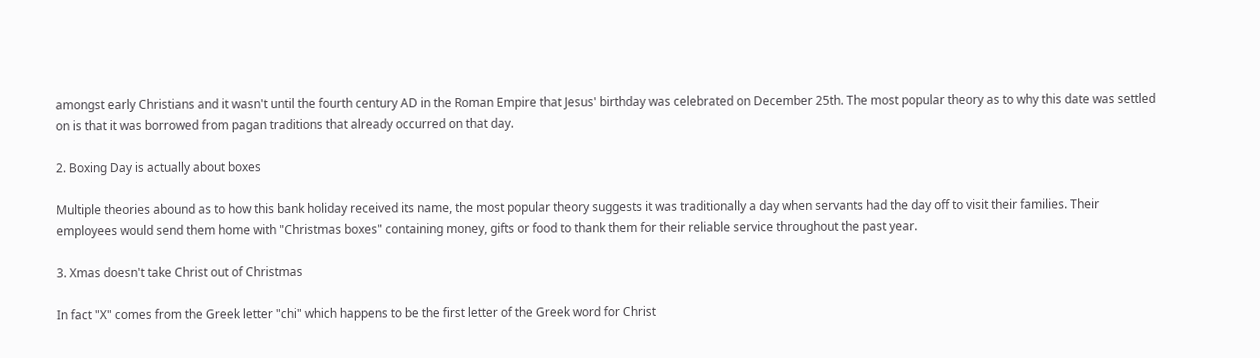amongst early Christians and it wasn't until the fourth century AD in the Roman Empire that Jesus' birthday was celebrated on December 25th. The most popular theory as to why this date was settled on is that it was borrowed from pagan traditions that already occurred on that day.

2. Boxing Day is actually about boxes

Multiple theories abound as to how this bank holiday received its name, the most popular theory suggests it was traditionally a day when servants had the day off to visit their families. Their employees would send them home with "Christmas boxes" containing money, gifts or food to thank them for their reliable service throughout the past year.

3. Xmas doesn't take Christ out of Christmas

In fact "X" comes from the Greek letter "chi" which happens to be the first letter of the Greek word for Christ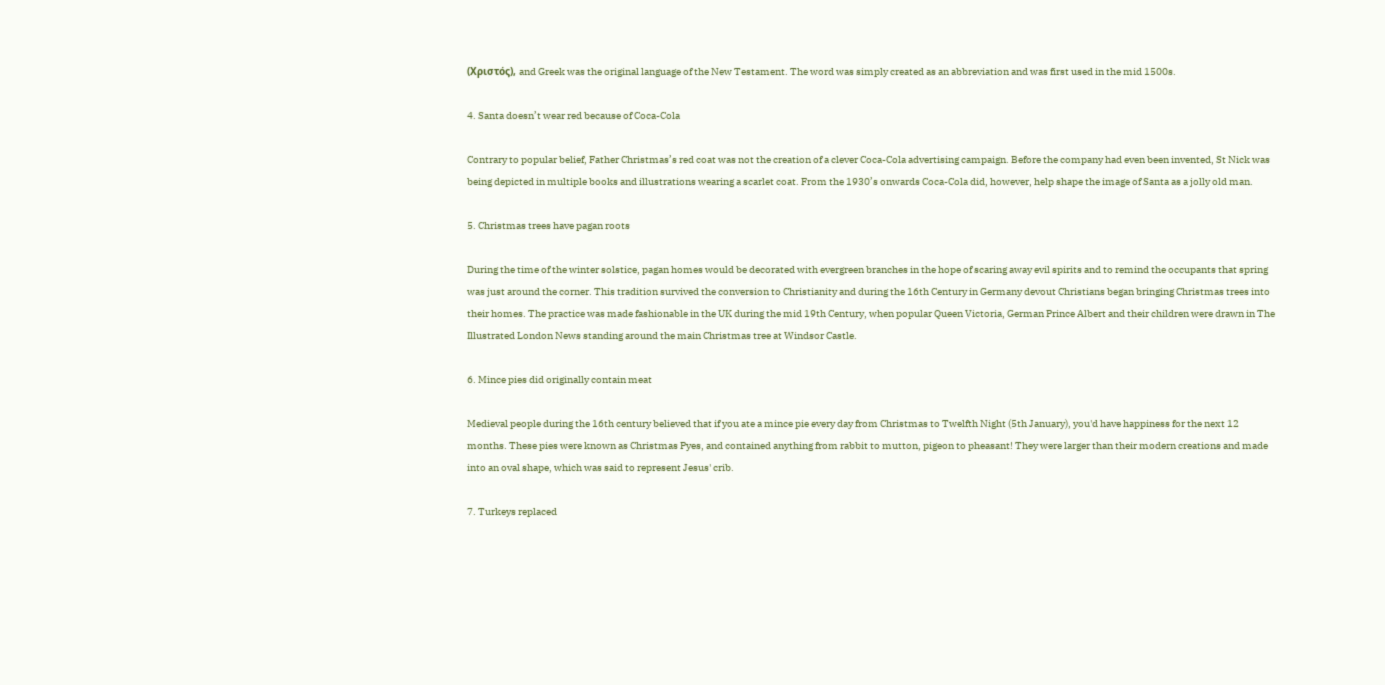(Χριστός), and Greek was the original language of the New Testament. The word was simply created as an abbreviation and was first used in the mid 1500s.

4. Santa doesn’t wear red because of Coca-Cola

Contrary to popular belief, Father Christmas’s red coat was not the creation of a clever Coca-Cola advertising campaign. Before the company had even been invented, St Nick was being depicted in multiple books and illustrations wearing a scarlet coat. From the 1930’s onwards Coca-Cola did, however, help shape the image of Santa as a jolly old man.

5. Christmas trees have pagan roots

During the time of the winter solstice, pagan homes would be decorated with evergreen branches in the hope of scaring away evil spirits and to remind the occupants that spring was just around the corner. This tradition survived the conversion to Christianity and during the 16th Century in Germany devout Christians began bringing Christmas trees into their homes. The practice was made fashionable in the UK during the mid 19th Century, when popular Queen Victoria, German Prince Albert and their children were drawn in The Illustrated London News standing around the main Christmas tree at Windsor Castle.

6. Mince pies did originally contain meat

Medieval people during the 16th century believed that if you ate a mince pie every day from Christmas to Twelfth Night (5th January), you'd have happiness for the next 12 months. These pies were known as Christmas Pyes, and contained anything from rabbit to mutton, pigeon to pheasant! They were larger than their modern creations and made into an oval shape, which was said to represent Jesus' crib.

7. Turkeys replaced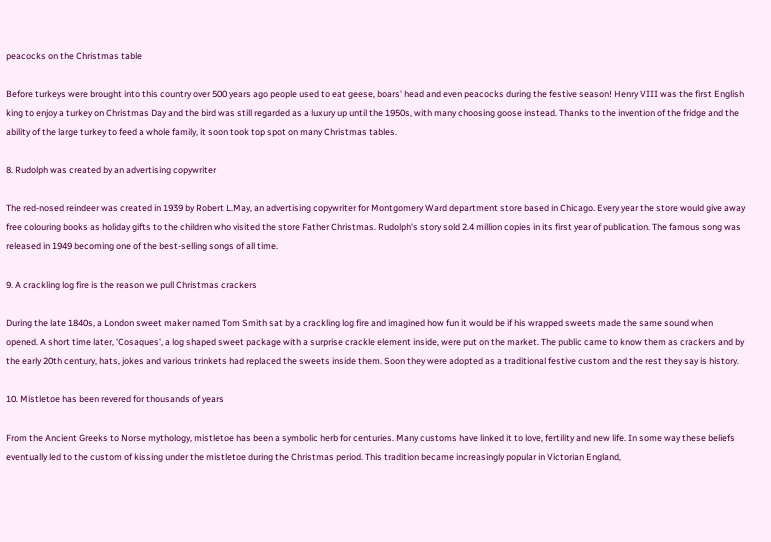peacocks on the Christmas table

Before turkeys were brought into this country over 500 years ago people used to eat geese, boars' head and even peacocks during the festive season! Henry VIII was the first English king to enjoy a turkey on Christmas Day and the bird was still regarded as a luxury up until the 1950s, with many choosing goose instead. Thanks to the invention of the fridge and the ability of the large turkey to feed a whole family, it soon took top spot on many Christmas tables.

8. Rudolph was created by an advertising copywriter

The red-nosed reindeer was created in 1939 by Robert L.May, an advertising copywriter for Montgomery Ward department store based in Chicago. Every year the store would give away free colouring books as holiday gifts to the children who visited the store Father Christmas. Rudolph's story sold 2.4 million copies in its first year of publication. The famous song was released in 1949 becoming one of the best-selling songs of all time.

9. A crackling log fire is the reason we pull Christmas crackers

During the late 1840s, a London sweet maker named Tom Smith sat by a crackling log fire and imagined how fun it would be if his wrapped sweets made the same sound when opened. A short time later, 'Cosaques', a log shaped sweet package with a surprise crackle element inside, were put on the market. The public came to know them as crackers and by the early 20th century, hats, jokes and various trinkets had replaced the sweets inside them. Soon they were adopted as a traditional festive custom and the rest they say is history.

10. Mistletoe has been revered for thousands of years

From the Ancient Greeks to Norse mythology, mistletoe has been a symbolic herb for centuries. Many customs have linked it to love, fertility and new life. In some way these beliefs eventually led to the custom of kissing under the mistletoe during the Christmas period. This tradition became increasingly popular in Victorian England,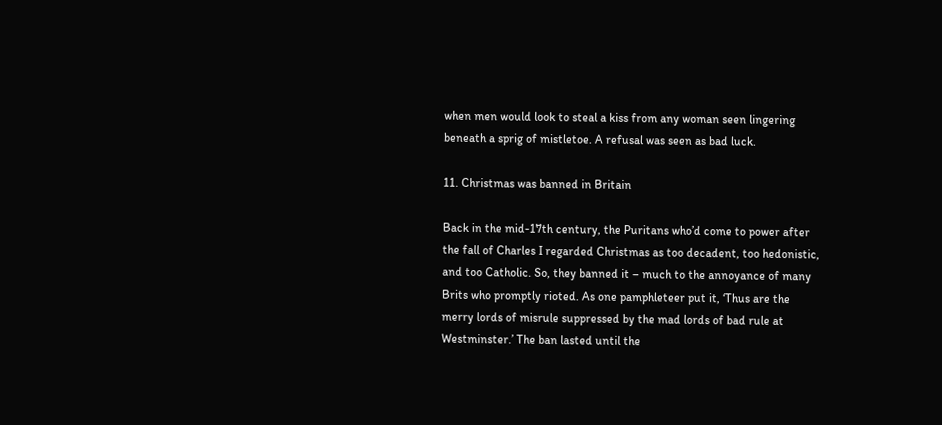when men would look to steal a kiss from any woman seen lingering beneath a sprig of mistletoe. A refusal was seen as bad luck.

11. Christmas was banned in Britain

Back in the mid-17th century, the Puritans who’d come to power after the fall of Charles I regarded Christmas as too decadent, too hedonistic, and too Catholic. So, they banned it – much to the annoyance of many Brits who promptly rioted. As one pamphleteer put it, ‘Thus are the merry lords of misrule suppressed by the mad lords of bad rule at Westminster.’ The ban lasted until the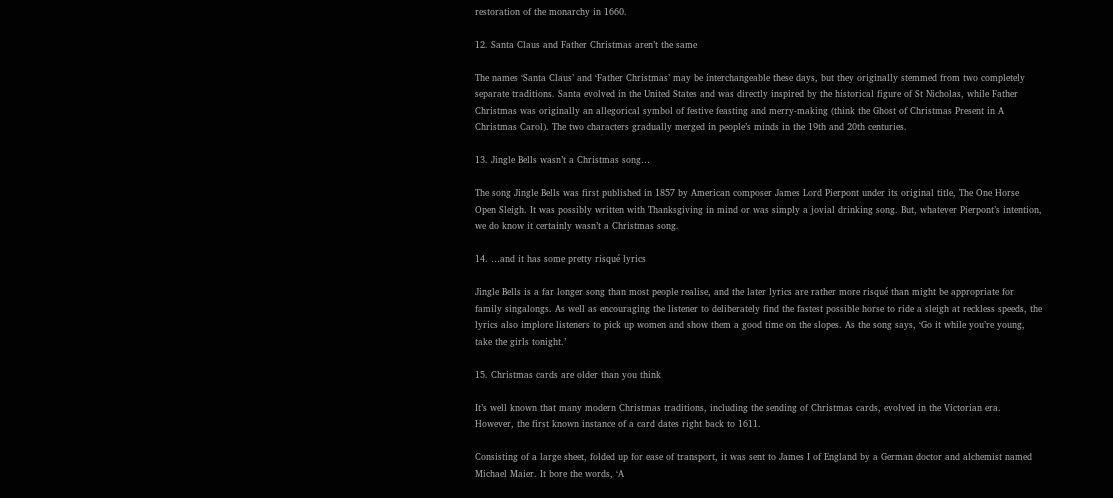restoration of the monarchy in 1660.

12. Santa Claus and Father Christmas aren’t the same

The names ‘Santa Claus’ and ‘Father Christmas’ may be interchangeable these days, but they originally stemmed from two completely separate traditions. Santa evolved in the United States and was directly inspired by the historical figure of St Nicholas, while Father Christmas was originally an allegorical symbol of festive feasting and merry-making (think the Ghost of Christmas Present in A Christmas Carol). The two characters gradually merged in people’s minds in the 19th and 20th centuries.

13. Jingle Bells wasn’t a Christmas song…

The song Jingle Bells was first published in 1857 by American composer James Lord Pierpont under its original title, The One Horse Open Sleigh. It was possibly written with Thanksgiving in mind or was simply a jovial drinking song. But, whatever Pierpont’s intention, we do know it certainly wasn’t a Christmas song.

14. …and it has some pretty risqué lyrics

Jingle Bells is a far longer song than most people realise, and the later lyrics are rather more risqué than might be appropriate for family singalongs. As well as encouraging the listener to deliberately find the fastest possible horse to ride a sleigh at reckless speeds, the lyrics also implore listeners to pick up women and show them a good time on the slopes. As the song says, ‘Go it while you’re young, take the girls tonight.’

15. Christmas cards are older than you think

It’s well known that many modern Christmas traditions, including the sending of Christmas cards, evolved in the Victorian era. However, the first known instance of a card dates right back to 1611.

Consisting of a large sheet, folded up for ease of transport, it was sent to James I of England by a German doctor and alchemist named Michael Maier. It bore the words, ‘A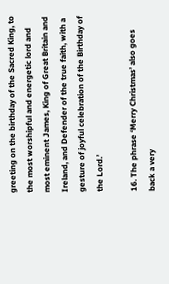greeting on the birthday of the Sacred King, to the most worshipful and energetic lord and most eminent James, King of Great Britain and Ireland, and Defender of the true faith, with a gesture of joyful celebration of the Birthday of the Lord.’

16. The phrase ‘Merry Christmas’ also goes back a very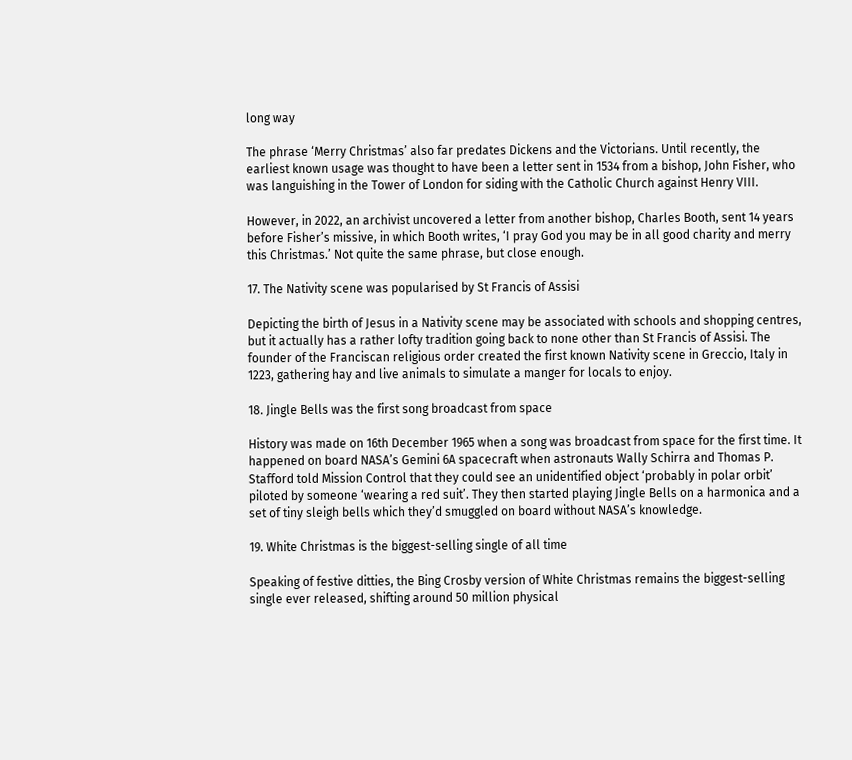long way

The phrase ‘Merry Christmas’ also far predates Dickens and the Victorians. Until recently, the earliest known usage was thought to have been a letter sent in 1534 from a bishop, John Fisher, who was languishing in the Tower of London for siding with the Catholic Church against Henry VIII.

However, in 2022, an archivist uncovered a letter from another bishop, Charles Booth, sent 14 years before Fisher’s missive, in which Booth writes, ‘I pray God you may be in all good charity and merry this Christmas.’ Not quite the same phrase, but close enough.

17. The Nativity scene was popularised by St Francis of Assisi

Depicting the birth of Jesus in a Nativity scene may be associated with schools and shopping centres, but it actually has a rather lofty tradition going back to none other than St Francis of Assisi. The founder of the Franciscan religious order created the first known Nativity scene in Greccio, Italy in 1223, gathering hay and live animals to simulate a manger for locals to enjoy.

18. Jingle Bells was the first song broadcast from space

History was made on 16th December 1965 when a song was broadcast from space for the first time. It happened on board NASA’s Gemini 6A spacecraft when astronauts Wally Schirra and Thomas P. Stafford told Mission Control that they could see an unidentified object ‘probably in polar orbit’ piloted by someone ‘wearing a red suit’. They then started playing Jingle Bells on a harmonica and a set of tiny sleigh bells which they’d smuggled on board without NASA’s knowledge.

19. White Christmas is the biggest-selling single of all time

Speaking of festive ditties, the Bing Crosby version of White Christmas remains the biggest-selling single ever released, shifting around 50 million physical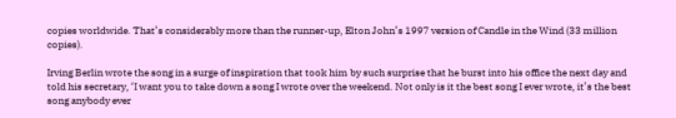copies worldwide. That’s considerably more than the runner-up, Elton John’s 1997 version of Candle in the Wind (33 million copies).

Irving Berlin wrote the song in a surge of inspiration that took him by such surprise that he burst into his office the next day and told his secretary, ‘I want you to take down a song I wrote over the weekend. Not only is it the best song I ever wrote, it’s the best song anybody ever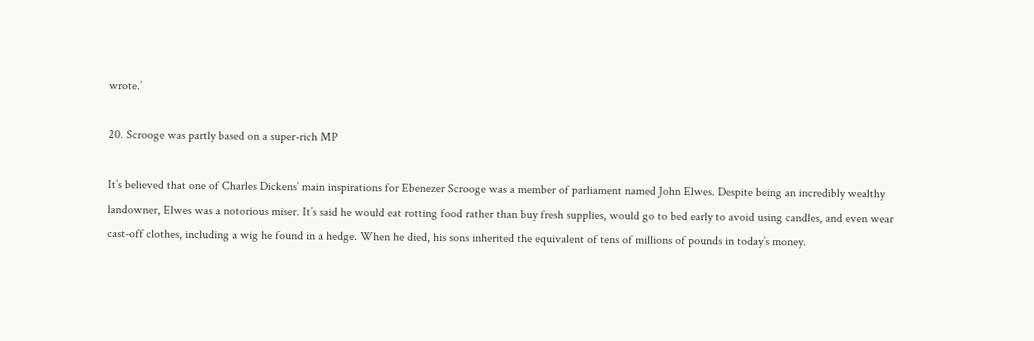wrote.’

20. Scrooge was partly based on a super-rich MP

It’s believed that one of Charles Dickens’ main inspirations for Ebenezer Scrooge was a member of parliament named John Elwes. Despite being an incredibly wealthy landowner, Elwes was a notorious miser. It’s said he would eat rotting food rather than buy fresh supplies, would go to bed early to avoid using candles, and even wear cast-off clothes, including a wig he found in a hedge. When he died, his sons inherited the equivalent of tens of millions of pounds in today’s money.